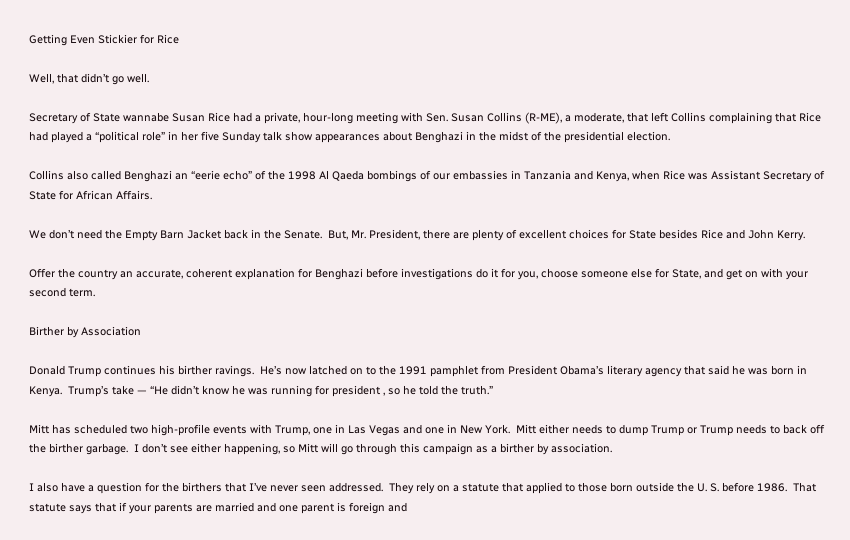Getting Even Stickier for Rice

Well, that didn’t go well.

Secretary of State wannabe Susan Rice had a private, hour-long meeting with Sen. Susan Collins (R-ME), a moderate, that left Collins complaining that Rice had played a “political role” in her five Sunday talk show appearances about Benghazi in the midst of the presidential election.

Collins also called Benghazi an “eerie echo” of the 1998 Al Qaeda bombings of our embassies in Tanzania and Kenya, when Rice was Assistant Secretary of State for African Affairs.

We don’t need the Empty Barn Jacket back in the Senate.  But, Mr. President, there are plenty of excellent choices for State besides Rice and John Kerry.

Offer the country an accurate, coherent explanation for Benghazi before investigations do it for you, choose someone else for State, and get on with your second term.

Birther by Association

Donald Trump continues his birther ravings.  He’s now latched on to the 1991 pamphlet from President Obama’s literary agency that said he was born in Kenya.  Trump’s take — “He didn’t know he was running for president , so he told the truth.”

Mitt has scheduled two high-profile events with Trump, one in Las Vegas and one in New York.  Mitt either needs to dump Trump or Trump needs to back off the birther garbage.  I don’t see either happening, so Mitt will go through this campaign as a birther by association.

I also have a question for the birthers that I’ve never seen addressed.  They rely on a statute that applied to those born outside the U. S. before 1986.  That statute says that if your parents are married and one parent is foreign and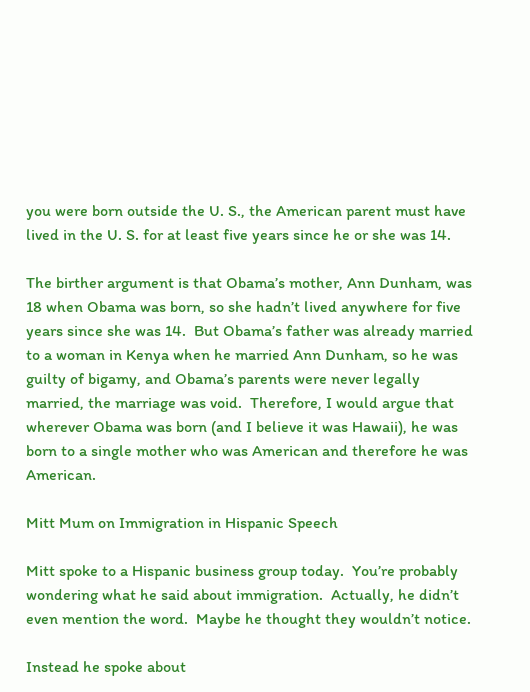you were born outside the U. S., the American parent must have lived in the U. S. for at least five years since he or she was 14.

The birther argument is that Obama’s mother, Ann Dunham, was 18 when Obama was born, so she hadn’t lived anywhere for five years since she was 14.  But Obama’s father was already married to a woman in Kenya when he married Ann Dunham, so he was guilty of bigamy, and Obama’s parents were never legally married, the marriage was void.  Therefore, I would argue that wherever Obama was born (and I believe it was Hawaii), he was born to a single mother who was American and therefore he was American.

Mitt Mum on Immigration in Hispanic Speech

Mitt spoke to a Hispanic business group today.  You’re probably wondering what he said about immigration.  Actually, he didn’t even mention the word.  Maybe he thought they wouldn’t notice.

Instead he spoke about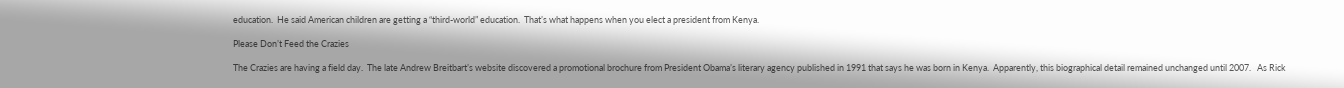education.  He said American children are getting a “third-world” education.  That’s what happens when you elect a president from Kenya.

Please Don’t Feed the Crazies

The Crazies are having a field day.  The late Andrew Breitbart’s website discovered a promotional brochure from President Obama’s literary agency published in 1991 that says he was born in Kenya.  Apparently, this biographical detail remained unchanged until 2007.   As Rick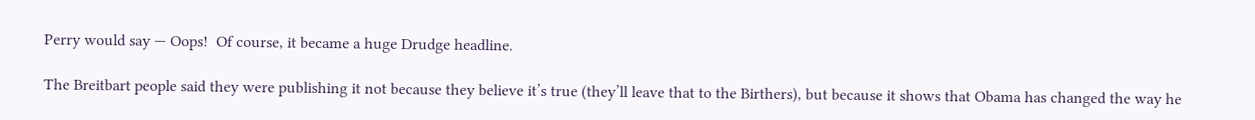Perry would say — Oops!  Of course, it became a huge Drudge headline.

The Breitbart people said they were publishing it not because they believe it’s true (they’ll leave that to the Birthers), but because it shows that Obama has changed the way he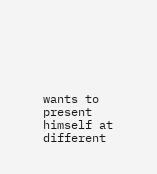wants to present himself at different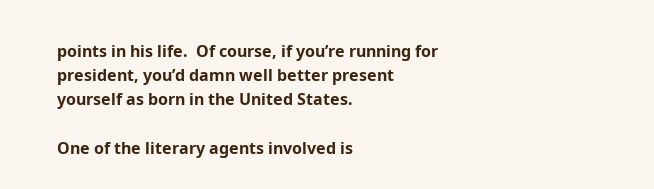points in his life.  Of course, if you’re running for president, you’d damn well better present yourself as born in the United States.

One of the literary agents involved is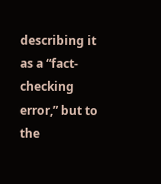describing it as a “fact-checking error,” but to the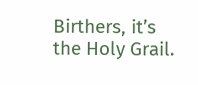Birthers, it’s the Holy Grail.